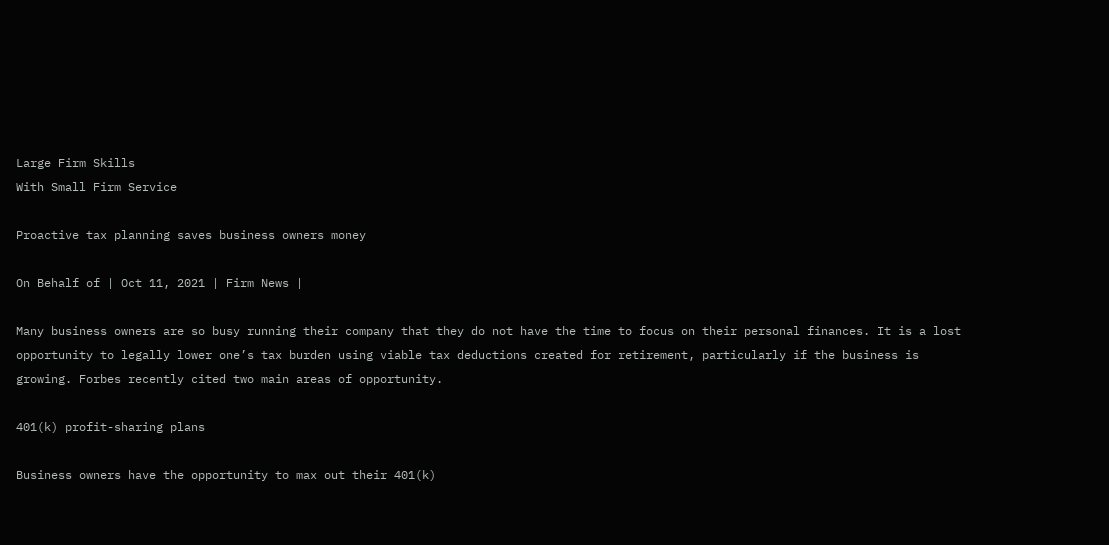Large Firm Skills
With Small Firm Service

Proactive tax planning saves business owners money

On Behalf of | Oct 11, 2021 | Firm News |

Many business owners are so busy running their company that they do not have the time to focus on their personal finances. It is a lost opportunity to legally lower one’s tax burden using viable tax deductions created for retirement, particularly if the business is growing. Forbes recently cited two main areas of opportunity.

401(k) profit-sharing plans

Business owners have the opportunity to max out their 401(k)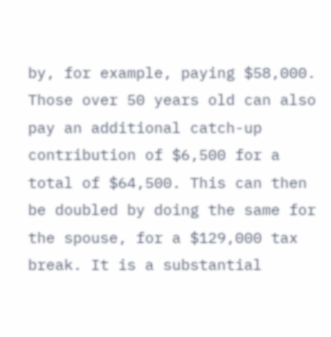by, for example, paying $58,000. Those over 50 years old can also pay an additional catch-up contribution of $6,500 for a total of $64,500. This can then be doubled by doing the same for the spouse, for a $129,000 tax break. It is a substantial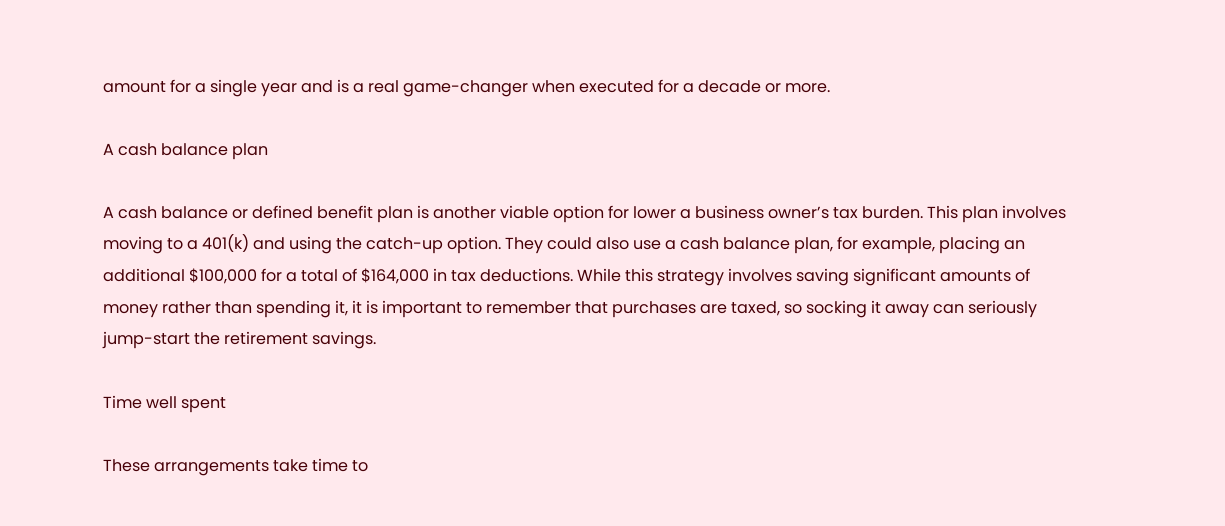amount for a single year and is a real game-changer when executed for a decade or more.

A cash balance plan

A cash balance or defined benefit plan is another viable option for lower a business owner’s tax burden. This plan involves moving to a 401(k) and using the catch-up option. They could also use a cash balance plan, for example, placing an additional $100,000 for a total of $164,000 in tax deductions. While this strategy involves saving significant amounts of money rather than spending it, it is important to remember that purchases are taxed, so socking it away can seriously jump-start the retirement savings.

Time well spent

These arrangements take time to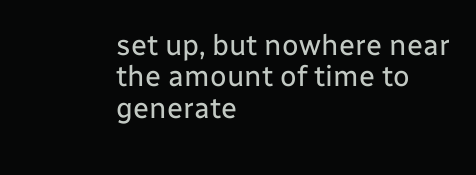set up, but nowhere near the amount of time to generate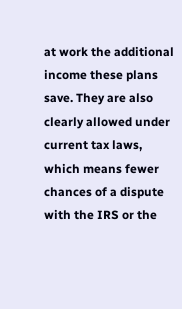at work the additional income these plans save. They are also clearly allowed under current tax laws, which means fewer chances of a dispute with the IRS or the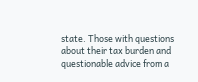state. Those with questions about their tax burden and questionable advice from a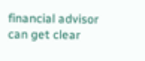financial advisor can get clear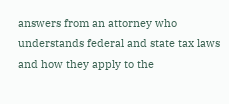answers from an attorney who understands federal and state tax laws and how they apply to the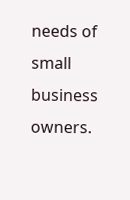needs of small business owners.